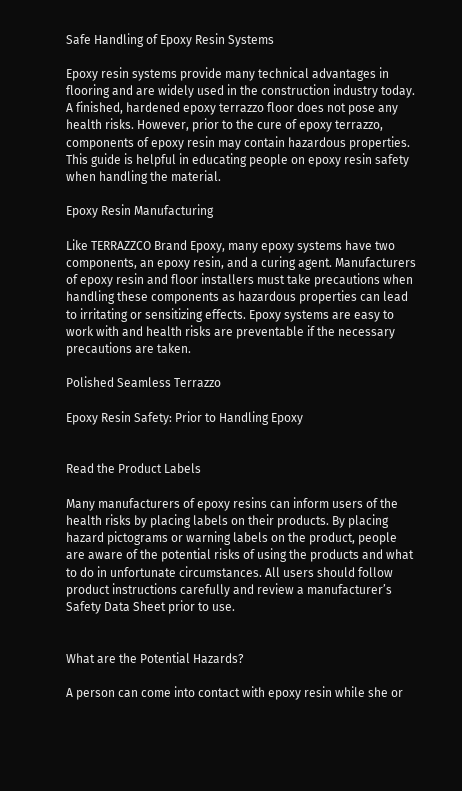Safe Handling of Epoxy Resin Systems

Epoxy resin systems provide many technical advantages in flooring and are widely used in the construction industry today. A finished, hardened epoxy terrazzo floor does not pose any health risks. However, prior to the cure of epoxy terrazzo, components of epoxy resin may contain hazardous properties. This guide is helpful in educating people on epoxy resin safety when handling the material.

Epoxy Resin Manufacturing

Like TERRAZZCO Brand Epoxy, many epoxy systems have two components, an epoxy resin, and a curing agent. Manufacturers of epoxy resin and floor installers must take precautions when handling these components as hazardous properties can lead to irritating or sensitizing effects. Epoxy systems are easy to work with and health risks are preventable if the necessary precautions are taken.

Polished Seamless Terrazzo

Epoxy Resin Safety: Prior to Handling Epoxy


Read the Product Labels

Many manufacturers of epoxy resins can inform users of the health risks by placing labels on their products. By placing hazard pictograms or warning labels on the product, people are aware of the potential risks of using the products and what to do in unfortunate circumstances. All users should follow product instructions carefully and review a manufacturer’s Safety Data Sheet prior to use.


What are the Potential Hazards?

A person can come into contact with epoxy resin while she or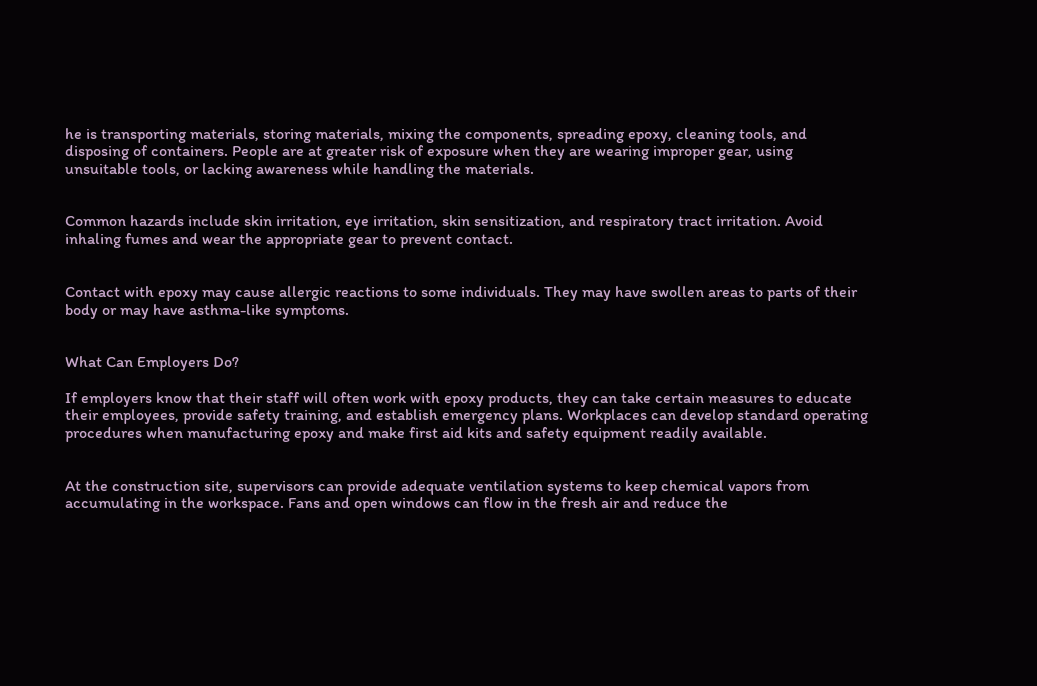he is transporting materials, storing materials, mixing the components, spreading epoxy, cleaning tools, and disposing of containers. People are at greater risk of exposure when they are wearing improper gear, using unsuitable tools, or lacking awareness while handling the materials.


Common hazards include skin irritation, eye irritation, skin sensitization, and respiratory tract irritation. Avoid inhaling fumes and wear the appropriate gear to prevent contact.


Contact with epoxy may cause allergic reactions to some individuals. They may have swollen areas to parts of their body or may have asthma-like symptoms.


What Can Employers Do?

If employers know that their staff will often work with epoxy products, they can take certain measures to educate their employees, provide safety training, and establish emergency plans. Workplaces can develop standard operating procedures when manufacturing epoxy and make first aid kits and safety equipment readily available.


At the construction site, supervisors can provide adequate ventilation systems to keep chemical vapors from accumulating in the workspace. Fans and open windows can flow in the fresh air and reduce the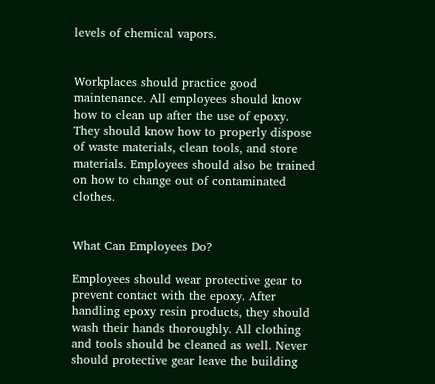levels of chemical vapors.


Workplaces should practice good maintenance. All employees should know how to clean up after the use of epoxy. They should know how to properly dispose of waste materials, clean tools, and store materials. Employees should also be trained on how to change out of contaminated clothes.


What Can Employees Do?

Employees should wear protective gear to prevent contact with the epoxy. After handling epoxy resin products, they should wash their hands thoroughly. All clothing and tools should be cleaned as well. Never should protective gear leave the building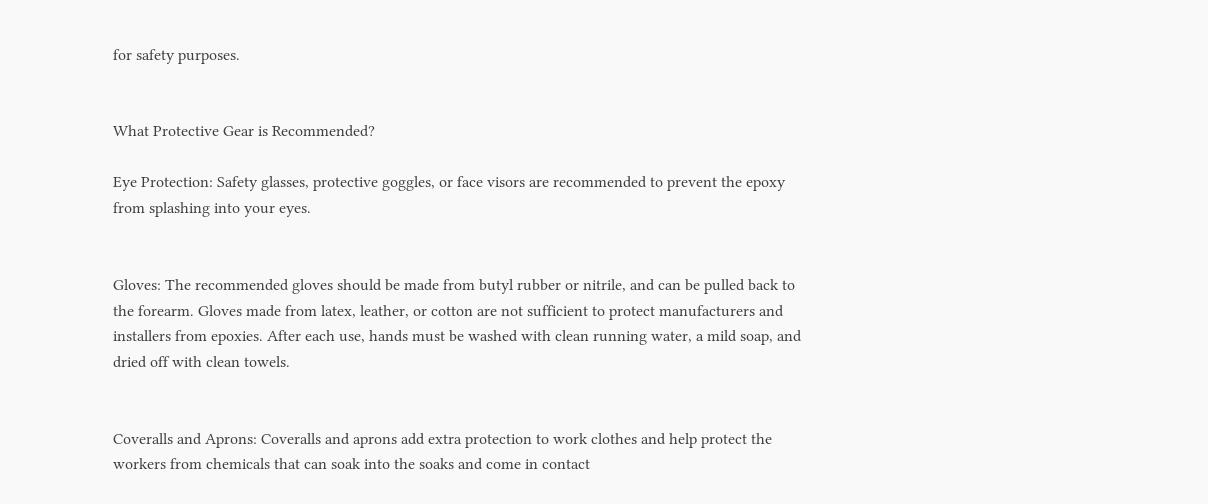for safety purposes.


What Protective Gear is Recommended?

Eye Protection: Safety glasses, protective goggles, or face visors are recommended to prevent the epoxy from splashing into your eyes.


Gloves: The recommended gloves should be made from butyl rubber or nitrile, and can be pulled back to the forearm. Gloves made from latex, leather, or cotton are not sufficient to protect manufacturers and installers from epoxies. After each use, hands must be washed with clean running water, a mild soap, and dried off with clean towels.


Coveralls and Aprons: Coveralls and aprons add extra protection to work clothes and help protect the workers from chemicals that can soak into the soaks and come in contact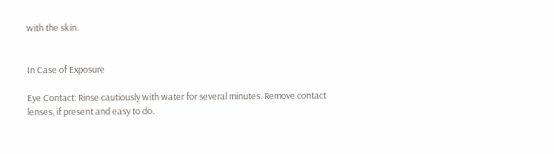with the skin.


In Case of Exposure

Eye Contact: Rinse cautiously with water for several minutes. Remove contact lenses, if present and easy to do.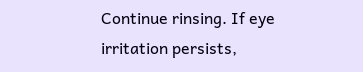Continue rinsing. If eye irritation persists,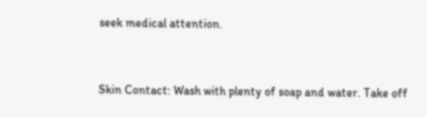seek medical attention.


Skin Contact: Wash with plenty of soap and water. Take off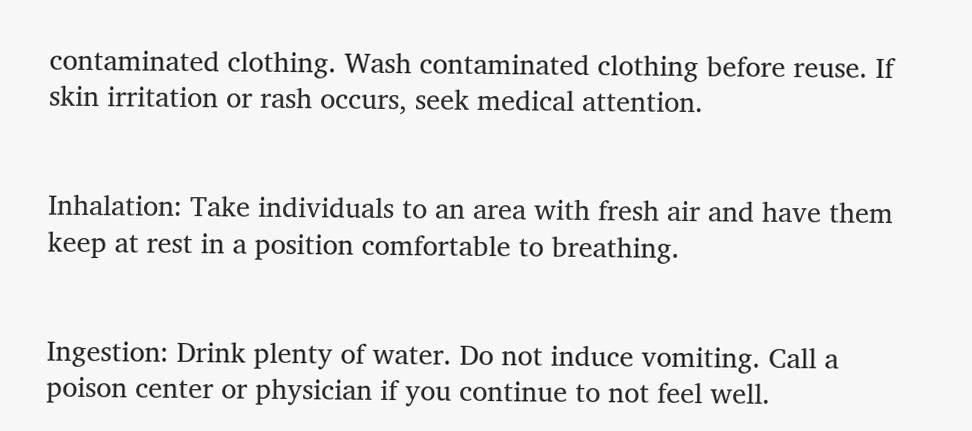contaminated clothing. Wash contaminated clothing before reuse. If skin irritation or rash occurs, seek medical attention.


Inhalation: Take individuals to an area with fresh air and have them keep at rest in a position comfortable to breathing.


Ingestion: Drink plenty of water. Do not induce vomiting. Call a poison center or physician if you continue to not feel well.